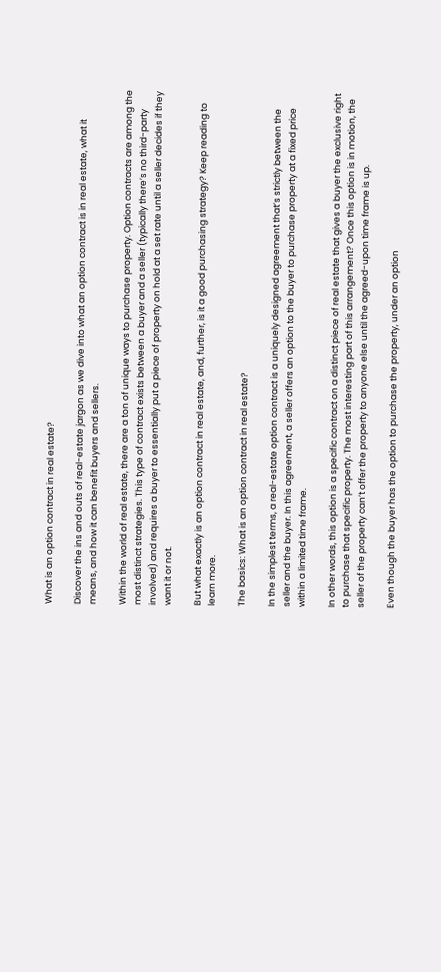What is an option contract in real estate?

Discover the ins and outs of real-estate jargon as we dive into what an option contract is in real estate, what it means, and how it can benefit buyers and sellers.

Within the world of real estate, there are a ton of unique ways to purchase property. Option contracts are among the most distinct strategies. This type of contract exists between a buyer and a seller (typically there’s no third-party involved) and requires a buyer to essentially put a piece of property on hold at a set rate until a seller decides if they want it or not.

But what exactly is an option contract in real estate, and, further, is it a good purchasing strategy? Keep reading to learn more.

The basics: What is an option contract in real estate?

In the simplest terms, a real-estate option contract is a uniquely designed agreement that’s strictly between the seller and the buyer. In this agreement, a seller offers an option to the buyer to purchase property at a fixed price within a limited time frame.

In other words, this option is a specific contract on a distinct piece of real estate that gives a buyer the exclusive right to purchase that specific property. The most interesting part of this arrangement? Once this option is in motion, the seller of the property can’t offer the property to anyone else until the agreed-upon time frame is up.

Even though the buyer has the option to purchase the property, under an option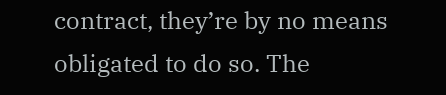contract, they’re by no means obligated to do so. The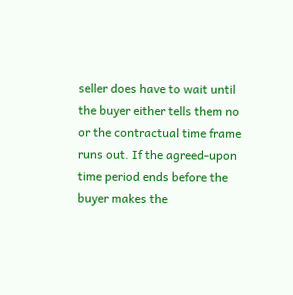seller does have to wait until the buyer either tells them no or the contractual time frame runs out. If the agreed-upon time period ends before the buyer makes the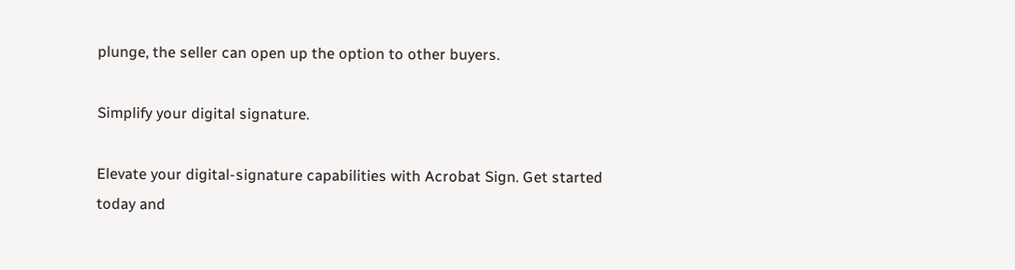plunge, the seller can open up the option to other buyers.

Simplify your digital signature.

Elevate your digital-signature capabilities with Acrobat Sign. Get started today and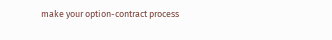make your option-contract process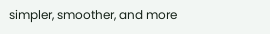simpler, smoother, and more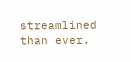streamlined than ever.